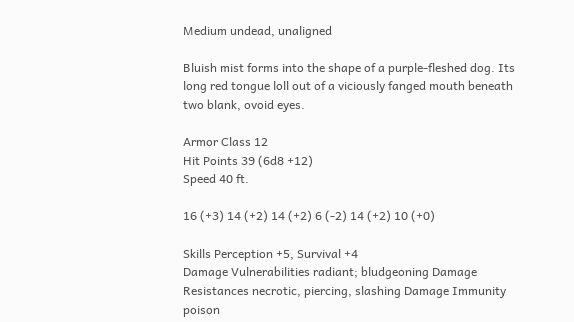Medium undead, unaligned

Bluish mist forms into the shape of a purple-fleshed dog. Its long red tongue loll out of a viciously fanged mouth beneath two blank, ovoid eyes.

Armor Class 12
Hit Points 39 (6d8 +12)
Speed 40 ft.

16 (+3) 14 (+2) 14 (+2) 6 (-2) 14 (+2) 10 (+0)

Skills Perception +5, Survival +4
Damage Vulnerabilities radiant; bludgeoning Damage Resistances necrotic, piercing, slashing Damage Immunity poison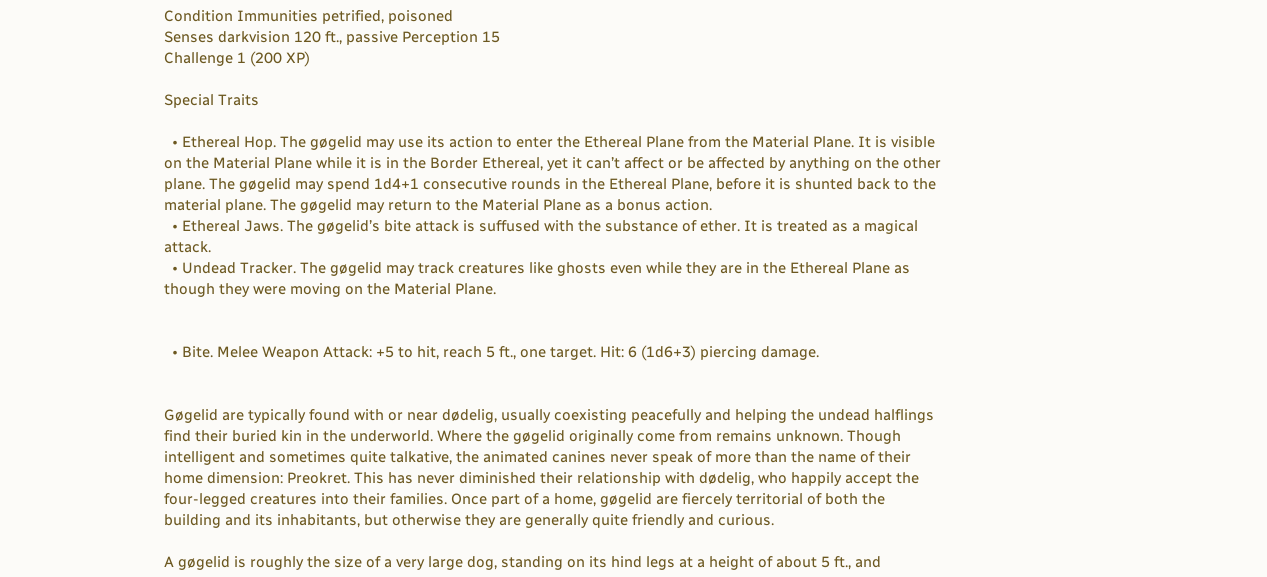Condition Immunities petrified, poisoned
Senses darkvision 120 ft., passive Perception 15
Challenge 1 (200 XP)

Special Traits

  • Ethereal Hop. The gøgelid may use its action to enter the Ethereal Plane from the Material Plane. It is visible on the Material Plane while it is in the Border Ethereal, yet it can’t affect or be affected by anything on the other plane. The gøgelid may spend 1d4+1 consecutive rounds in the Ethereal Plane, before it is shunted back to the material plane. The gøgelid may return to the Material Plane as a bonus action.
  • Ethereal Jaws. The gøgelid’s bite attack is suffused with the substance of ether. It is treated as a magical attack.
  • Undead Tracker. The gøgelid may track creatures like ghosts even while they are in the Ethereal Plane as though they were moving on the Material Plane.


  • Bite. Melee Weapon Attack: +5 to hit, reach 5 ft., one target. Hit: 6 (1d6+3) piercing damage.


Gøgelid are typically found with or near dødelig, usually coexisting peacefully and helping the undead halflings find their buried kin in the underworld. Where the gøgelid originally come from remains unknown. Though intelligent and sometimes quite talkative, the animated canines never speak of more than the name of their home dimension: Preokret. This has never diminished their relationship with dødelig, who happily accept the four-legged creatures into their families. Once part of a home, gøgelid are fiercely territorial of both the building and its inhabitants, but otherwise they are generally quite friendly and curious.

A gøgelid is roughly the size of a very large dog, standing on its hind legs at a height of about 5 ft., and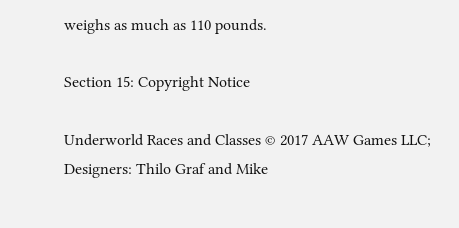weighs as much as 110 pounds.

Section 15: Copyright Notice

Underworld Races and Classes © 2017 AAW Games LLC; Designers: Thilo Graf and Mike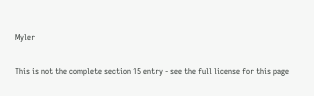Myler

This is not the complete section 15 entry - see the full license for this page